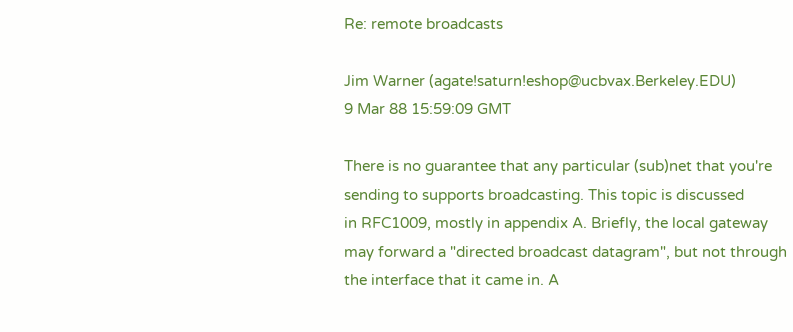Re: remote broadcasts

Jim Warner (agate!saturn!eshop@ucbvax.Berkeley.EDU)
9 Mar 88 15:59:09 GMT

There is no guarantee that any particular (sub)net that you're
sending to supports broadcasting. This topic is discussed
in RFC1009, mostly in appendix A. Briefly, the local gateway
may forward a "directed broadcast datagram", but not through
the interface that it came in. A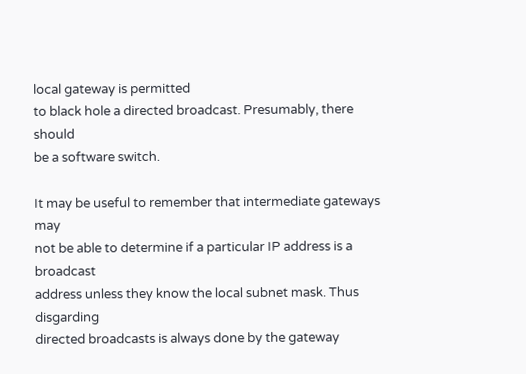local gateway is permitted
to black hole a directed broadcast. Presumably, there should
be a software switch.

It may be useful to remember that intermediate gateways may
not be able to determine if a particular IP address is a broadcast
address unless they know the local subnet mask. Thus disgarding
directed broadcasts is always done by the gateway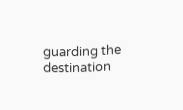guarding the
destination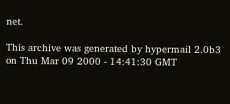net.

This archive was generated by hypermail 2.0b3 on Thu Mar 09 2000 - 14:41:30 GMT